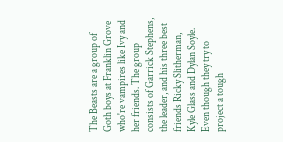The Beasts are a group of Goth boys at Franklin Grove who're vampires like Ivy and her friends. The group consists of Garrick Stephens, the leader, and his three best friends Ricky Slitherman, Kyle Glass and Dylan Soyle. Even though they try to project a tough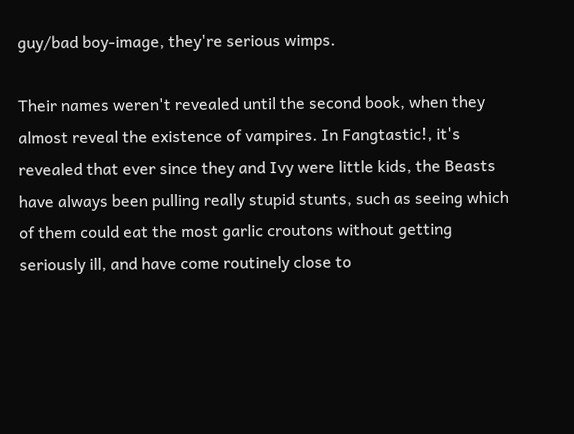guy/bad boy-image, they're serious wimps.

Their names weren't revealed until the second book, when they almost reveal the existence of vampires. In Fangtastic!, it's revealed that ever since they and Ivy were little kids, the Beasts have always been pulling really stupid stunts, such as seeing which of them could eat the most garlic croutons without getting seriously ill, and have come routinely close to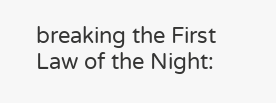breaking the First Law of the Night: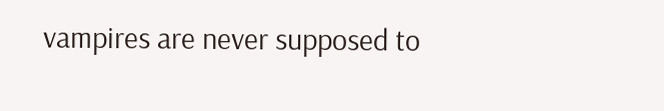vampires are never supposed to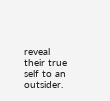reveal their true self to an outsider.